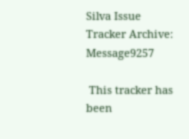Silva Issue Tracker Archive: Message9257

 This tracker has been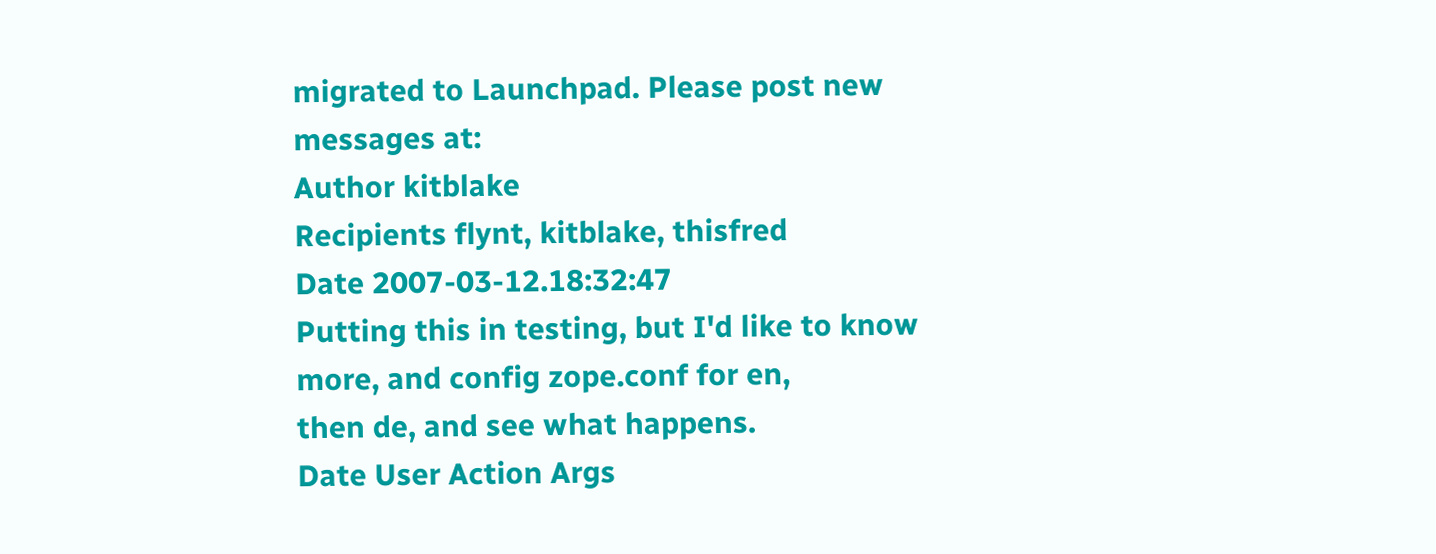migrated to Launchpad. Please post new messages at:
Author kitblake
Recipients flynt, kitblake, thisfred
Date 2007-03-12.18:32:47
Putting this in testing, but I'd like to know more, and config zope.conf for en,
then de, and see what happens.
Date User Action Args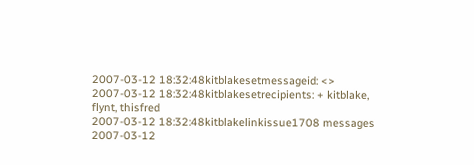2007-03-12 18:32:48kitblakesetmessageid: <>
2007-03-12 18:32:48kitblakesetrecipients: + kitblake, flynt, thisfred
2007-03-12 18:32:48kitblakelinkissue1708 messages
2007-03-12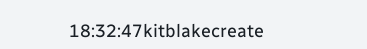18:32:47kitblakecreate